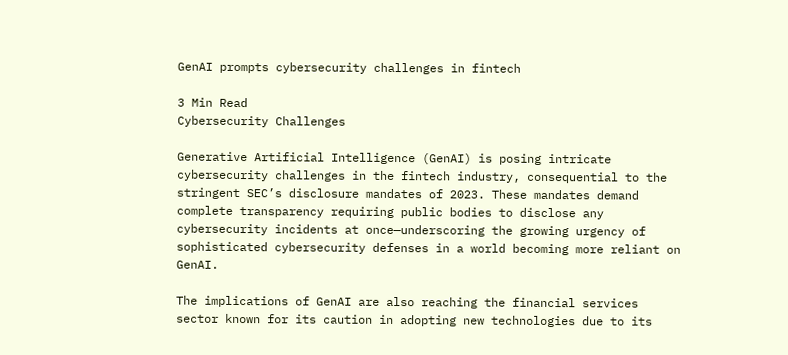GenAI prompts cybersecurity challenges in fintech

3 Min Read
Cybersecurity Challenges

Generative Artificial Intelligence (GenAI) is posing intricate cybersecurity challenges in the fintech industry, consequential to the stringent SEC’s disclosure mandates of 2023. These mandates demand complete transparency requiring public bodies to disclose any cybersecurity incidents at once—underscoring the growing urgency of sophisticated cybersecurity defenses in a world becoming more reliant on GenAI.

The implications of GenAI are also reaching the financial services sector known for its caution in adopting new technologies due to its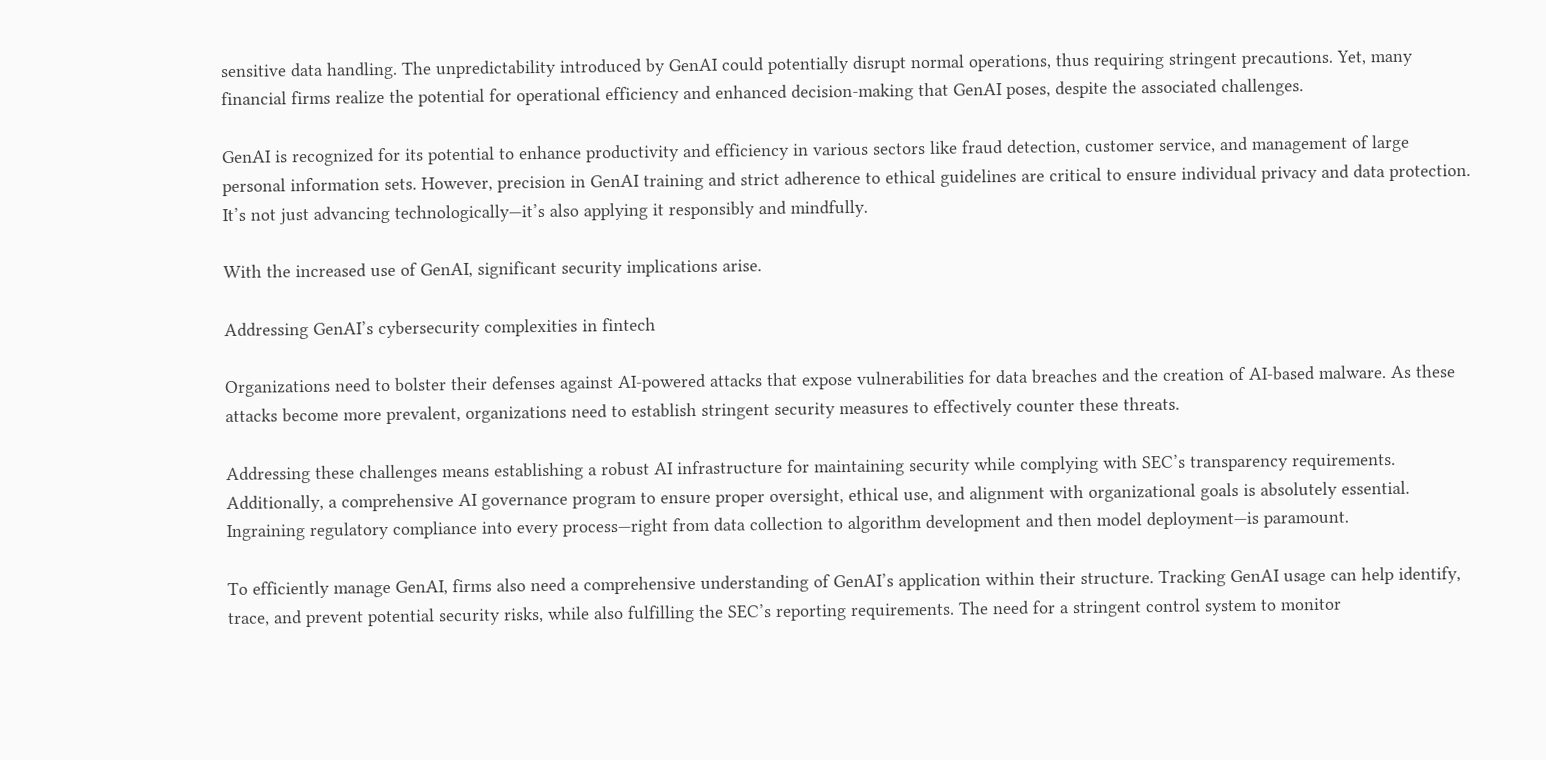sensitive data handling. The unpredictability introduced by GenAI could potentially disrupt normal operations, thus requiring stringent precautions. Yet, many financial firms realize the potential for operational efficiency and enhanced decision-making that GenAI poses, despite the associated challenges.

GenAI is recognized for its potential to enhance productivity and efficiency in various sectors like fraud detection, customer service, and management of large personal information sets. However, precision in GenAI training and strict adherence to ethical guidelines are critical to ensure individual privacy and data protection. It’s not just advancing technologically—it’s also applying it responsibly and mindfully.

With the increased use of GenAI, significant security implications arise.

Addressing GenAI’s cybersecurity complexities in fintech

Organizations need to bolster their defenses against AI-powered attacks that expose vulnerabilities for data breaches and the creation of AI-based malware. As these attacks become more prevalent, organizations need to establish stringent security measures to effectively counter these threats.

Addressing these challenges means establishing a robust AI infrastructure for maintaining security while complying with SEC’s transparency requirements. Additionally, a comprehensive AI governance program to ensure proper oversight, ethical use, and alignment with organizational goals is absolutely essential. Ingraining regulatory compliance into every process—right from data collection to algorithm development and then model deployment—is paramount.

To efficiently manage GenAI, firms also need a comprehensive understanding of GenAI’s application within their structure. Tracking GenAI usage can help identify, trace, and prevent potential security risks, while also fulfilling the SEC’s reporting requirements. The need for a stringent control system to monitor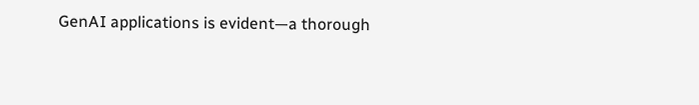GenAI applications is evident—a thorough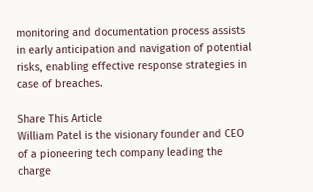monitoring and documentation process assists in early anticipation and navigation of potential risks, enabling effective response strategies in case of breaches.

Share This Article
William Patel is the visionary founder and CEO of a pioneering tech company leading the charge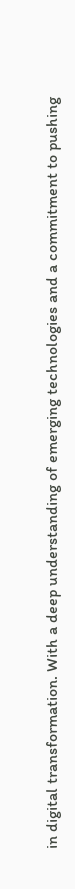in digital transformation. With a deep understanding of emerging technologies and a commitment to pushing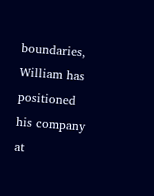boundaries, William has positioned his company at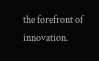the forefront of innovation.